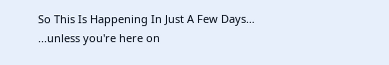So This Is Happening In Just A Few Days… ...unless you're here on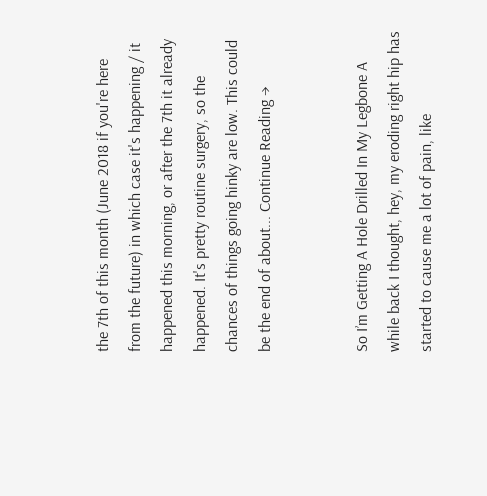the 7th of this month (June 2018 if you're here from the future) in which case it's happening / it happened this morning, or after the 7th it already happened. It's pretty routine surgery, so the chances of things going hinky are low. This could be the end of about... Continue Reading →


So I’m Getting A Hole Drilled In My Legbone A while back I thought, hey, my eroding right hip has started to cause me a lot of pain, like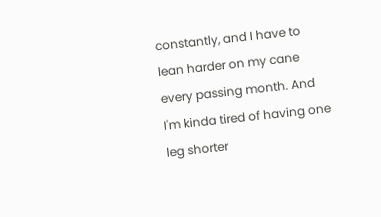constantly, and I have to lean harder on my cane every passing month. And I'm kinda tired of having one leg shorter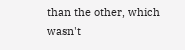than the other, which wasn't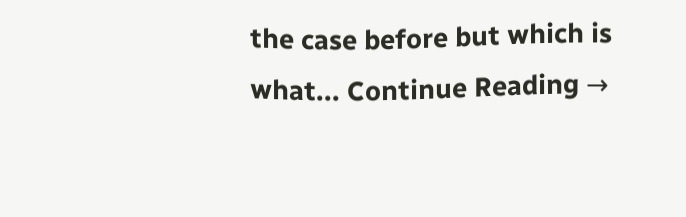the case before but which is what... Continue Reading →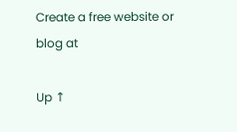Create a free website or blog at

Up ↑